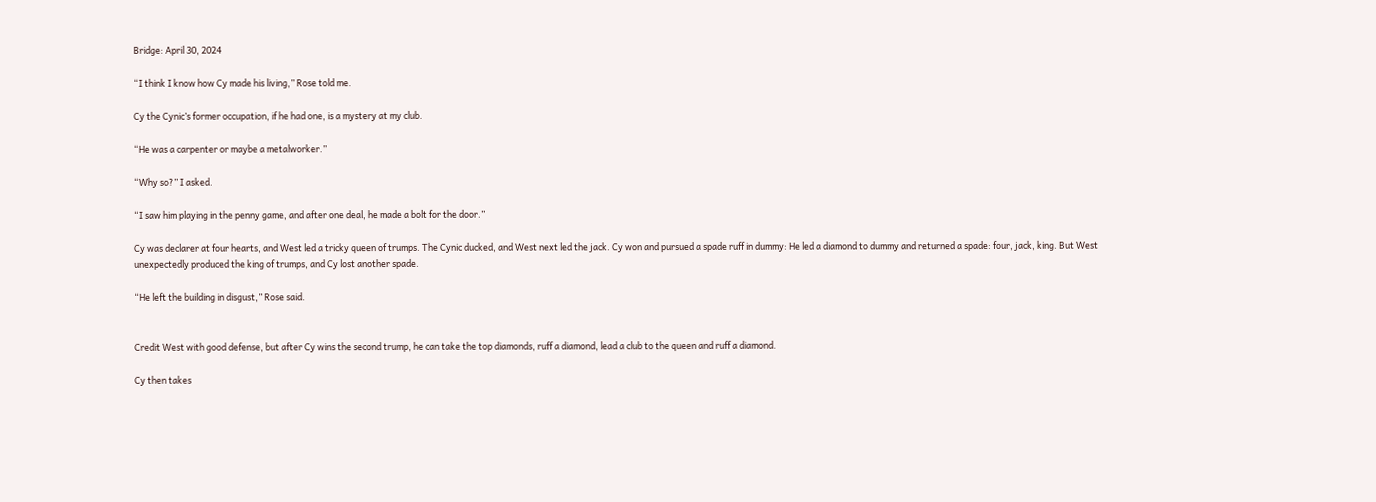Bridge: April 30, 2024

“I think I know how Cy made his living,” Rose told me.

Cy the Cynic’s former occupation, if he had one, is a mystery at my club.

“He was a carpenter or maybe a metalworker.”

“Why so?” I asked.

“I saw him playing in the penny game, and after one deal, he made a bolt for the door.”

Cy was declarer at four hearts, and West led a tricky queen of trumps. The Cynic ducked, and West next led the jack. Cy won and pursued a spade ruff in dummy: He led a diamond to dummy and returned a spade: four, jack, king. But West unexpectedly produced the king of trumps, and Cy lost another spade.

“He left the building in disgust,” Rose said.


Credit West with good defense, but after Cy wins the second trump, he can take the top diamonds, ruff a diamond, lead a club to the queen and ruff a diamond.

Cy then takes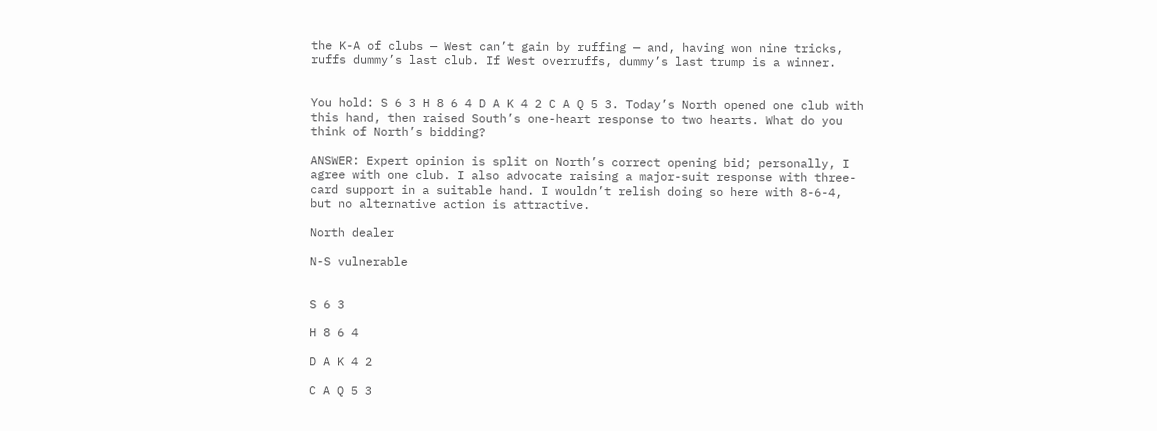the K-A of clubs — West can’t gain by ruffing — and, having won nine tricks, ruffs dummy’s last club. If West overruffs, dummy’s last trump is a winner.


You hold: S 6 3 H 8 6 4 D A K 4 2 C A Q 5 3. Today’s North opened one club with this hand, then raised South’s one-heart response to two hearts. What do you think of North’s bidding?

ANSWER: Expert opinion is split on North’s correct opening bid; personally, I agree with one club. I also advocate raising a major-suit response with three-card support in a suitable hand. I wouldn’t relish doing so here with 8-6-4, but no alternative action is attractive.

North dealer

N-S vulnerable


S 6 3

H 8 6 4

D A K 4 2

C A Q 5 3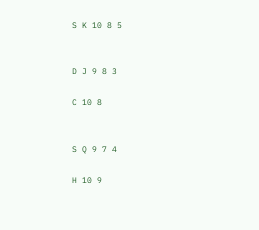S K 10 8 5


D J 9 8 3

C 10 8


S Q 9 7 4

H 10 9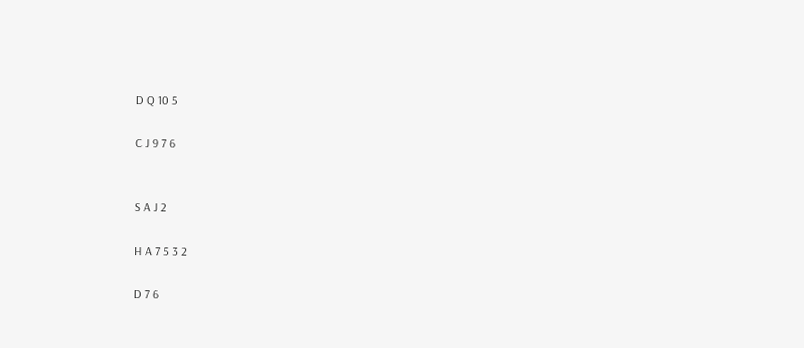D Q 10 5

C J 9 7 6


S A J 2

H A 7 5 3 2

D 7 6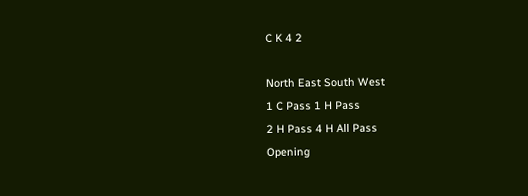C K 4 2

North East South West
1 C Pass 1 H Pass
2 H Pass 4 H All Pass
Opening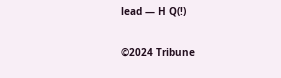lead — H Q(!)

©2024 Tribune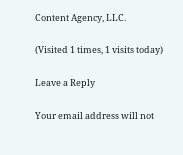Content Agency, LLC.

(Visited 1 times, 1 visits today)

Leave a Reply

Your email address will not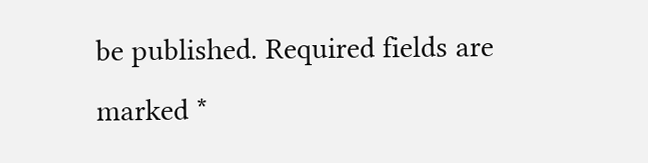be published. Required fields are marked *